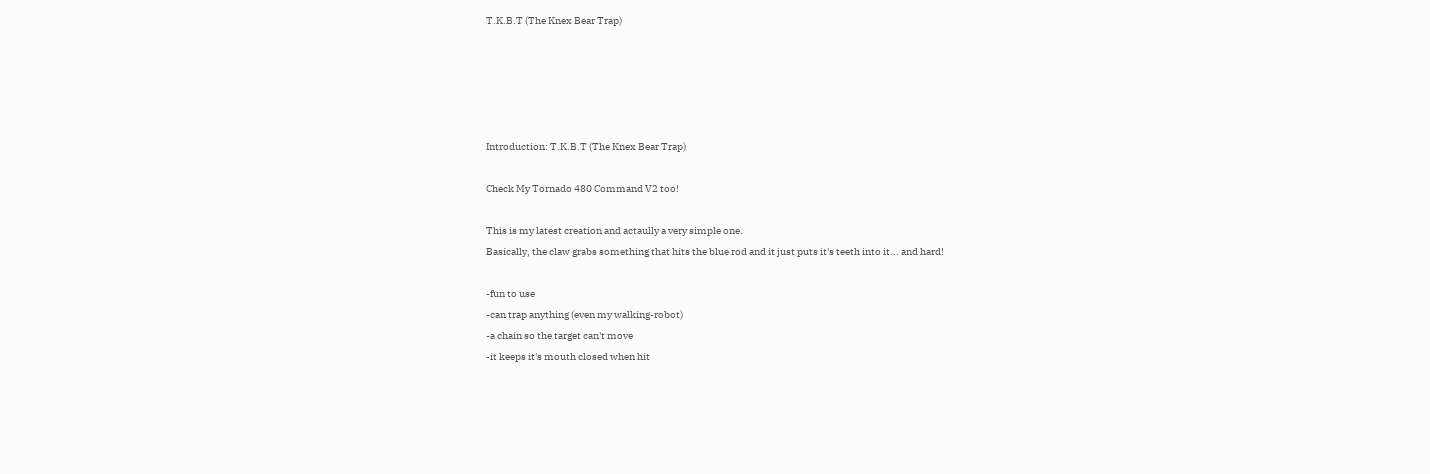T.K.B.T (The Knex Bear Trap)





Introduction: T.K.B.T (The Knex Bear Trap)

Check My Tornado 480 Command V2 too!

This is my latest creation and actaully a very simple one.
Basically, the claw grabs something that hits the blue rod and it just puts it's teeth into it... and hard!

-fun to use
-can trap anything (even my walking-robot)
-a chain so the target can't move
-it keeps it's mouth closed when hit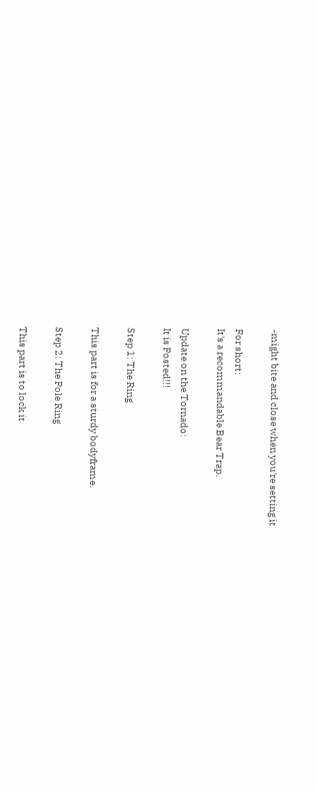-might bite and close when you're setting it

For short:
It's a recommandable Bear Trap.

Update on the Tornado:
It is Posted!!!

Step 1: The Ring

This part is for a sturdy bodyframe.

Step 2: The Pole Ring

This part is to lock it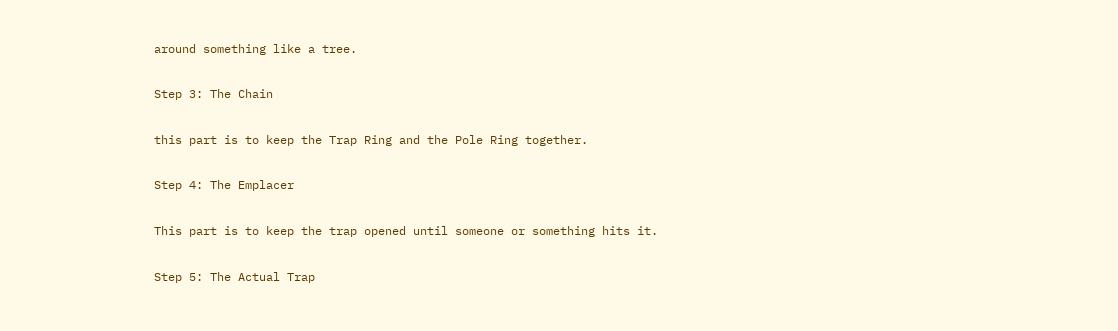around something like a tree.

Step 3: The Chain

this part is to keep the Trap Ring and the Pole Ring together.

Step 4: The Emplacer

This part is to keep the trap opened until someone or something hits it.

Step 5: The Actual Trap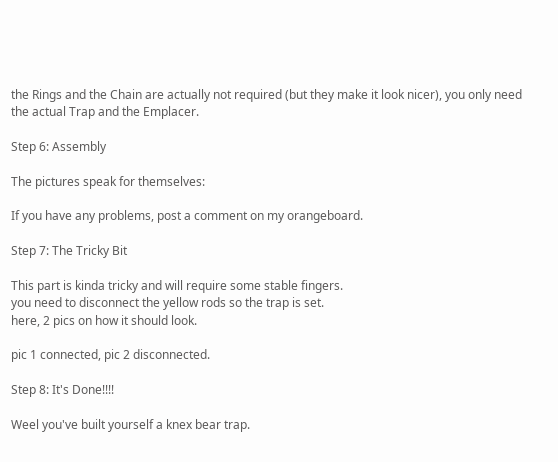the Rings and the Chain are actually not required (but they make it look nicer), you only need the actual Trap and the Emplacer.

Step 6: Assembly

The pictures speak for themselves:

If you have any problems, post a comment on my orangeboard.

Step 7: The Tricky Bit

This part is kinda tricky and will require some stable fingers.
you need to disconnect the yellow rods so the trap is set.
here, 2 pics on how it should look.

pic 1 connected, pic 2 disconnected.

Step 8: It's Done!!!!

Weel you've built yourself a knex bear trap.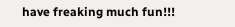have freaking much fun!!!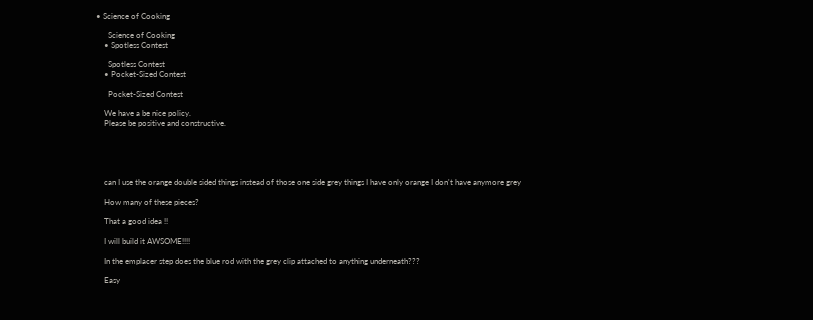• Science of Cooking

      Science of Cooking
    • Spotless Contest

      Spotless Contest
    • Pocket-Sized Contest

      Pocket-Sized Contest

    We have a be nice policy.
    Please be positive and constructive.





    can I use the orange double sided things instead of those one side grey things I have only orange I don't have anymore grey

    How many of these pieces?

    That a good idea !!

    I will build it AWSOME!!!!

    In the emplacer step does the blue rod with the grey clip attached to anything underneath???

    Easy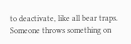to deactivate, like all bear traps. Someone throws something on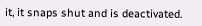it, it snaps shut and is deactivated.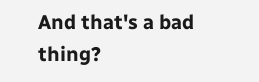And that's a bad thing?